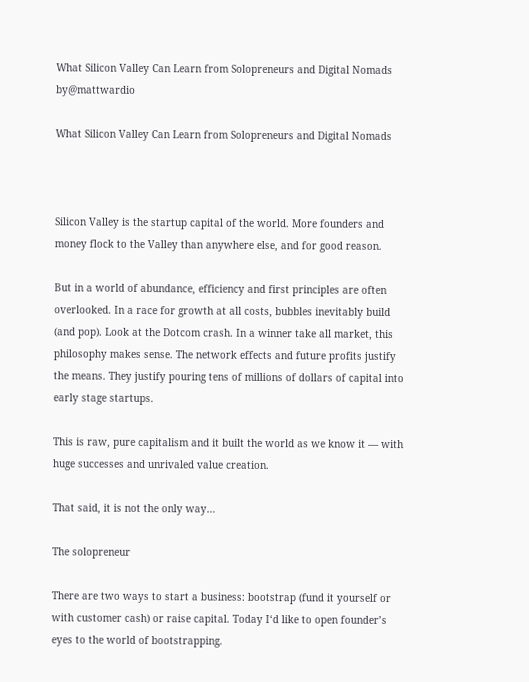What Silicon Valley Can Learn from Solopreneurs and Digital Nomads by@mattwardio

What Silicon Valley Can Learn from Solopreneurs and Digital Nomads



Silicon Valley is the startup capital of the world. More founders and money flock to the Valley than anywhere else, and for good reason.

But in a world of abundance, efficiency and first principles are often overlooked. In a race for growth at all costs, bubbles inevitably build (and pop). Look at the Dotcom crash. In a winner take all market, this philosophy makes sense. The network effects and future profits justify the means. They justify pouring tens of millions of dollars of capital into early stage startups.

This is raw, pure capitalism and it built the world as we know it — with huge successes and unrivaled value creation.

That said, it is not the only way…

The solopreneur

There are two ways to start a business: bootstrap (fund it yourself or with customer cash) or raise capital. Today I‘d like to open founder’s eyes to the world of bootstrapping.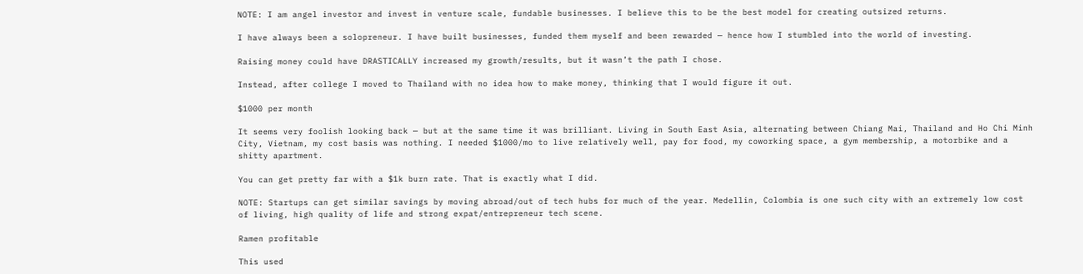NOTE: I am angel investor and invest in venture scale, fundable businesses. I believe this to be the best model for creating outsized returns.

I have always been a solopreneur. I have built businesses, funded them myself and been rewarded — hence how I stumbled into the world of investing.

Raising money could have DRASTICALLY increased my growth/results, but it wasn’t the path I chose.

Instead, after college I moved to Thailand with no idea how to make money, thinking that I would figure it out.

$1000 per month

It seems very foolish looking back — but at the same time it was brilliant. Living in South East Asia, alternating between Chiang Mai, Thailand and Ho Chi Minh City, Vietnam, my cost basis was nothing. I needed $1000/mo to live relatively well, pay for food, my coworking space, a gym membership, a motorbike and a shitty apartment.

You can get pretty far with a $1k burn rate. That is exactly what I did.

NOTE: Startups can get similar savings by moving abroad/out of tech hubs for much of the year. Medellin, Colombia is one such city with an extremely low cost of living, high quality of life and strong expat/entrepreneur tech scene.

Ramen profitable

This used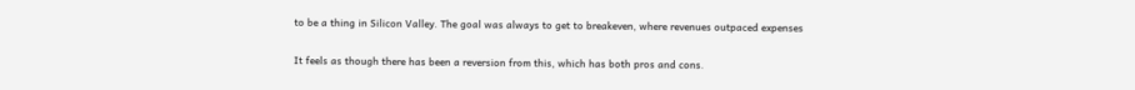to be a thing in Silicon Valley. The goal was always to get to breakeven, where revenues outpaced expenses

It feels as though there has been a reversion from this, which has both pros and cons.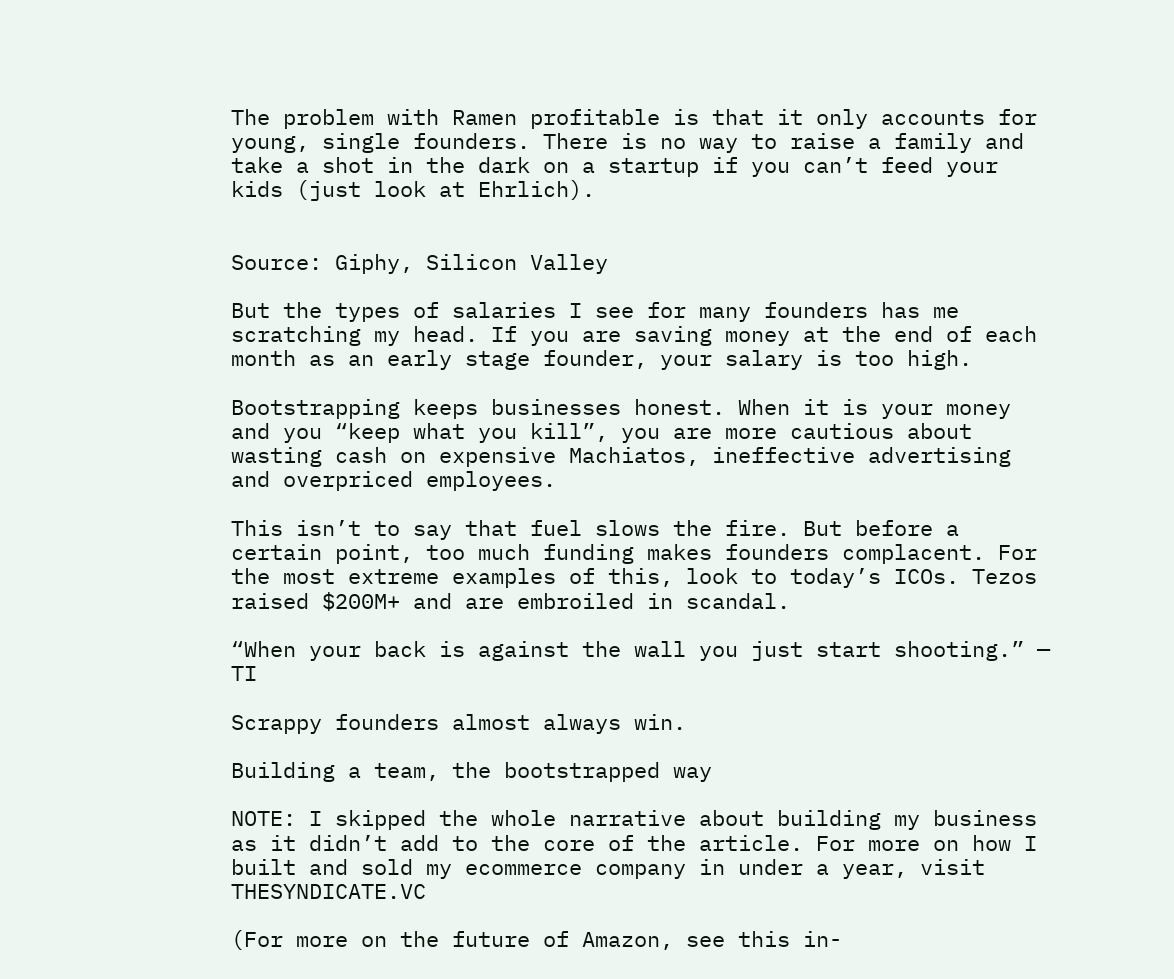The problem with Ramen profitable is that it only accounts for young, single founders. There is no way to raise a family and take a shot in the dark on a startup if you can’t feed your kids (just look at Ehrlich).


Source: Giphy, Silicon Valley

But the types of salaries I see for many founders has me scratching my head. If you are saving money at the end of each month as an early stage founder, your salary is too high.

Bootstrapping keeps businesses honest. When it is your money and you “keep what you kill”, you are more cautious about wasting cash on expensive Machiatos, ineffective advertising and overpriced employees.

This isn’t to say that fuel slows the fire. But before a certain point, too much funding makes founders complacent. For the most extreme examples of this, look to today’s ICOs. Tezos raised $200M+ and are embroiled in scandal.

“When your back is against the wall you just start shooting.” — TI

Scrappy founders almost always win.

Building a team, the bootstrapped way

NOTE: I skipped the whole narrative about building my business as it didn’t add to the core of the article. For more on how I built and sold my ecommerce company in under a year, visit THESYNDICATE.VC

(For more on the future of Amazon, see this in-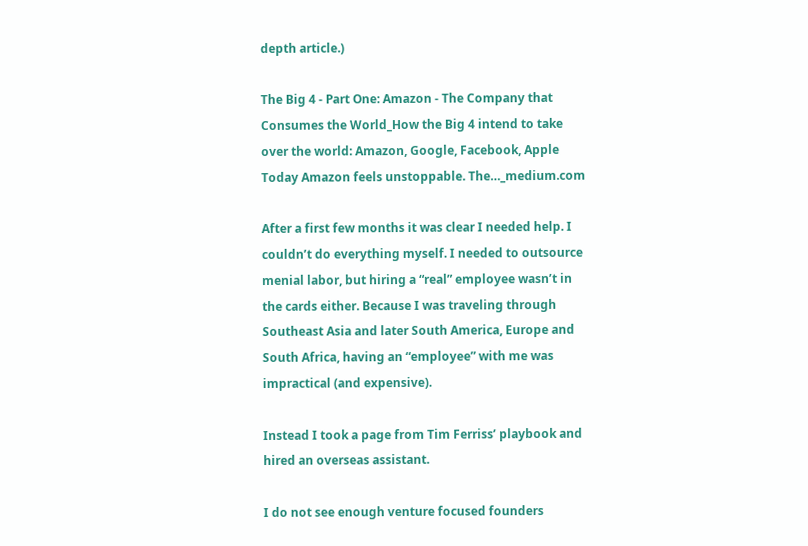depth article.)

The Big 4 - Part One: Amazon - The Company that Consumes the World_How the Big 4 intend to take over the world: Amazon, Google, Facebook, Apple Today Amazon feels unstoppable. The…_medium.com

After a first few months it was clear I needed help. I couldn’t do everything myself. I needed to outsource menial labor, but hiring a “real” employee wasn’t in the cards either. Because I was traveling through Southeast Asia and later South America, Europe and South Africa, having an “employee” with me was impractical (and expensive).

Instead I took a page from Tim Ferriss’ playbook and hired an overseas assistant.

I do not see enough venture focused founders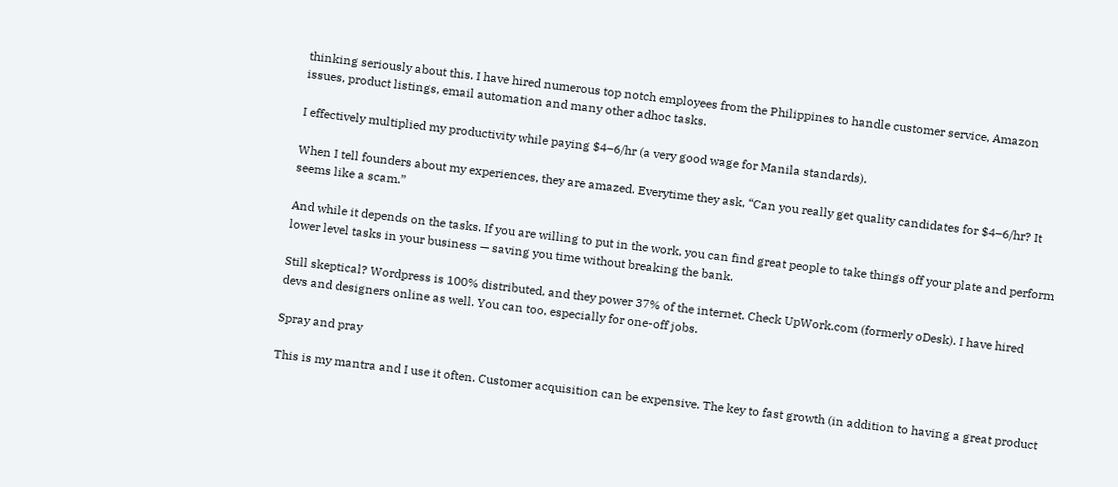thinking seriously about this. I have hired numerous top notch employees from the Philippines to handle customer service, Amazon issues, product listings, email automation and many other adhoc tasks.

I effectively multiplied my productivity while paying $4–6/hr (a very good wage for Manila standards).

When I tell founders about my experiences, they are amazed. Everytime they ask, “Can you really get quality candidates for $4–6/hr? It seems like a scam.”

And while it depends on the tasks. If you are willing to put in the work, you can find great people to take things off your plate and perform lower level tasks in your business — saving you time without breaking the bank.

Still skeptical? Wordpress is 100% distributed, and they power 37% of the internet. Check UpWork.com (formerly oDesk). I have hired devs and designers online as well. You can too, especially for one-off jobs.

Spray and pray

This is my mantra and I use it often. Customer acquisition can be expensive. The key to fast growth (in addition to having a great product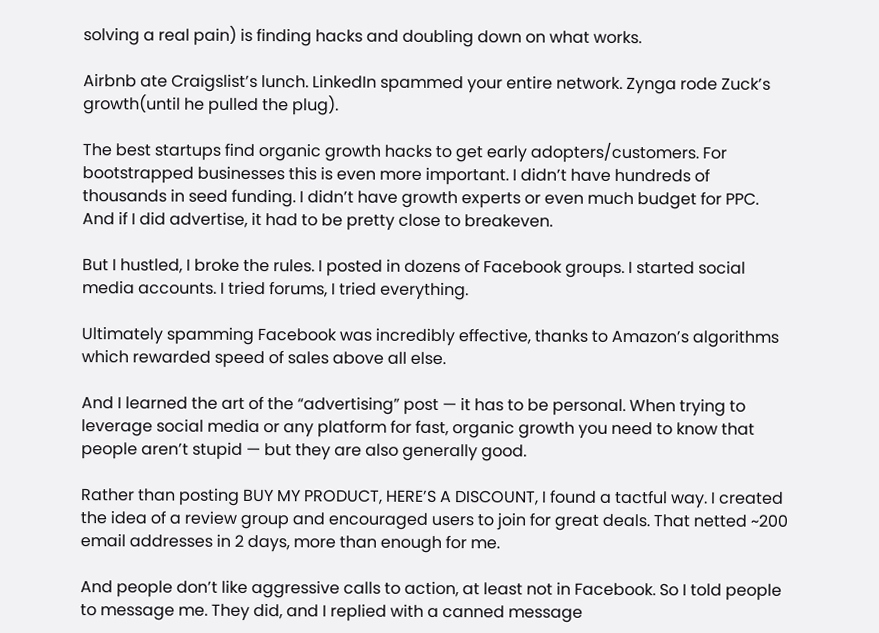solving a real pain) is finding hacks and doubling down on what works.

Airbnb ate Craigslist’s lunch. LinkedIn spammed your entire network. Zynga rode Zuck’s growth(until he pulled the plug).

The best startups find organic growth hacks to get early adopters/customers. For bootstrapped businesses this is even more important. I didn’t have hundreds of thousands in seed funding. I didn’t have growth experts or even much budget for PPC. And if I did advertise, it had to be pretty close to breakeven.

But I hustled, I broke the rules. I posted in dozens of Facebook groups. I started social media accounts. I tried forums, I tried everything.

Ultimately spamming Facebook was incredibly effective, thanks to Amazon’s algorithms which rewarded speed of sales above all else.

And I learned the art of the “advertising” post — it has to be personal. When trying to leverage social media or any platform for fast, organic growth you need to know that people aren’t stupid — but they are also generally good.

Rather than posting BUY MY PRODUCT, HERE’S A DISCOUNT, I found a tactful way. I created the idea of a review group and encouraged users to join for great deals. That netted ~200 email addresses in 2 days, more than enough for me.

And people don’t like aggressive calls to action, at least not in Facebook. So I told people to message me. They did, and I replied with a canned message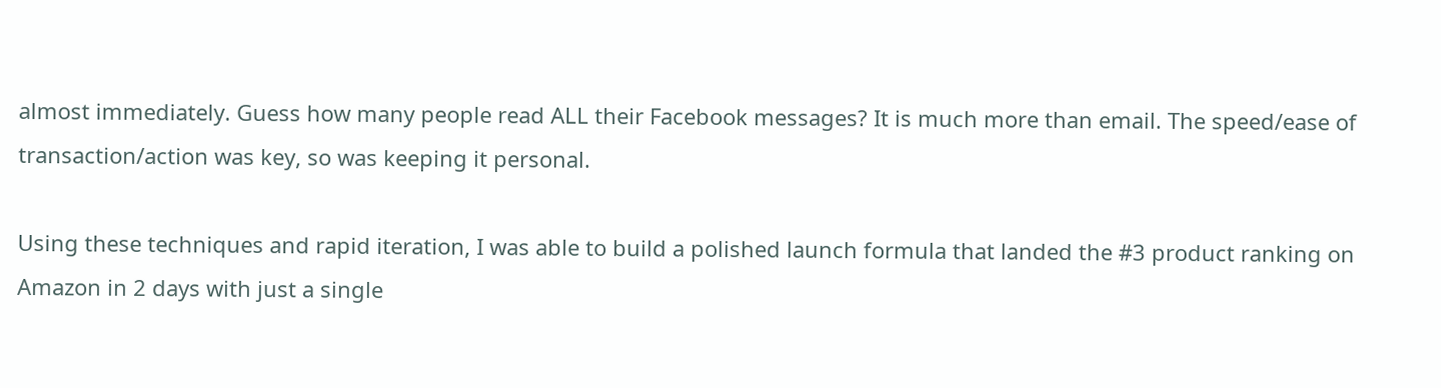almost immediately. Guess how many people read ALL their Facebook messages? It is much more than email. The speed/ease of transaction/action was key, so was keeping it personal.

Using these techniques and rapid iteration, I was able to build a polished launch formula that landed the #3 product ranking on Amazon in 2 days with just a single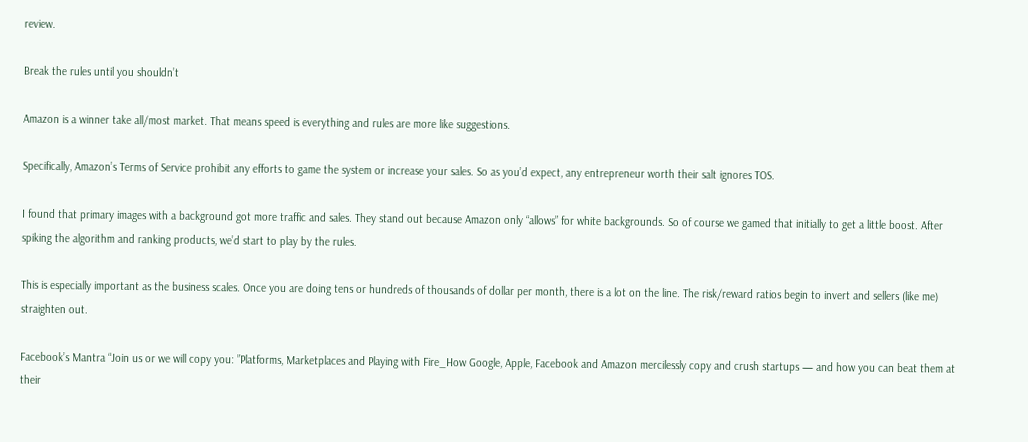review.

Break the rules until you shouldn’t

Amazon is a winner take all/most market. That means speed is everything and rules are more like suggestions.

Specifically, Amazon’s Terms of Service prohibit any efforts to game the system or increase your sales. So as you’d expect, any entrepreneur worth their salt ignores TOS.

I found that primary images with a background got more traffic and sales. They stand out because Amazon only “allows” for white backgrounds. So of course we gamed that initially to get a little boost. After spiking the algorithm and ranking products, we’d start to play by the rules.

This is especially important as the business scales. Once you are doing tens or hundreds of thousands of dollar per month, there is a lot on the line. The risk/reward ratios begin to invert and sellers (like me) straighten out.

Facebook’s Mantra “Join us or we will copy you: ”Platforms, Marketplaces and Playing with Fire_How Google, Apple, Facebook and Amazon mercilessly copy and crush startups — and how you can beat them at their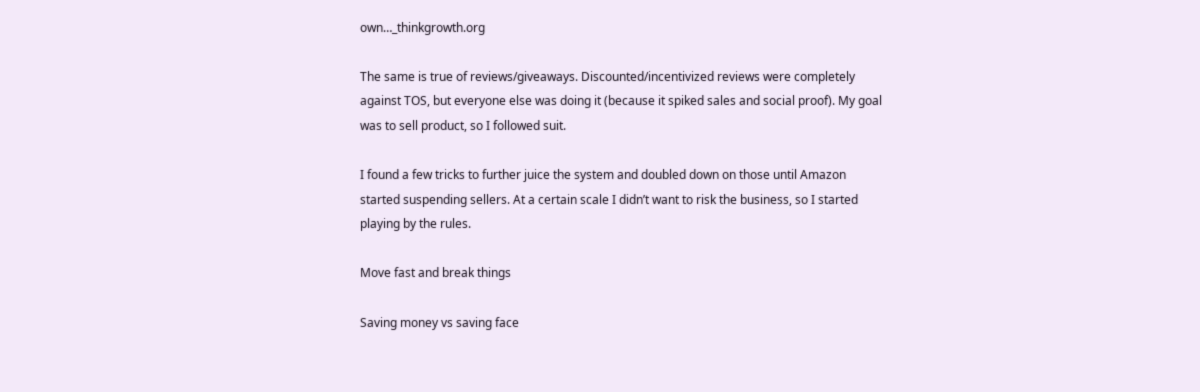own…_thinkgrowth.org

The same is true of reviews/giveaways. Discounted/incentivized reviews were completely against TOS, but everyone else was doing it (because it spiked sales and social proof). My goal was to sell product, so I followed suit.

I found a few tricks to further juice the system and doubled down on those until Amazon started suspending sellers. At a certain scale I didn’t want to risk the business, so I started playing by the rules.

Move fast and break things

Saving money vs saving face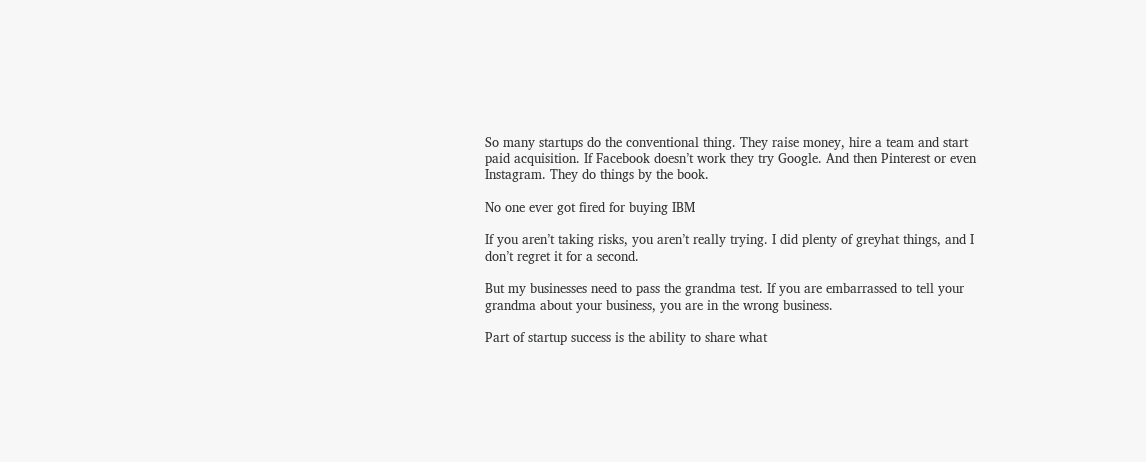So many startups do the conventional thing. They raise money, hire a team and start paid acquisition. If Facebook doesn’t work they try Google. And then Pinterest or even Instagram. They do things by the book.

No one ever got fired for buying IBM

If you aren’t taking risks, you aren’t really trying. I did plenty of greyhat things, and I don’t regret it for a second.

But my businesses need to pass the grandma test. If you are embarrassed to tell your grandma about your business, you are in the wrong business.

Part of startup success is the ability to share what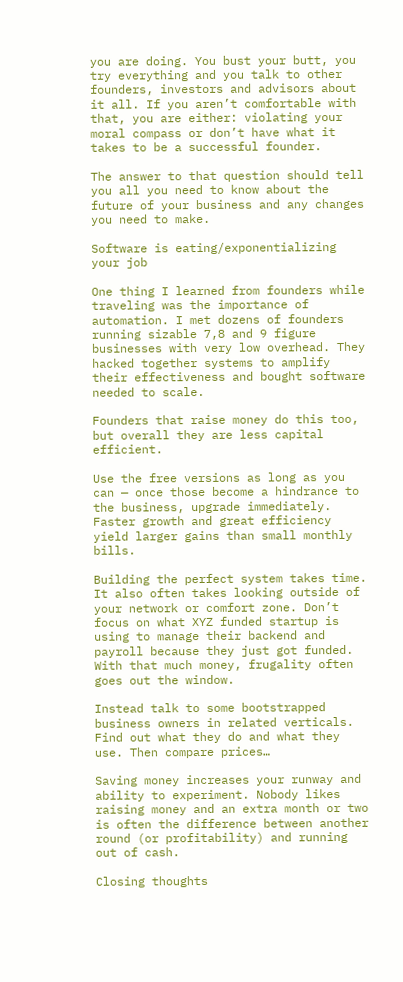you are doing. You bust your butt, you try everything and you talk to other founders, investors and advisors about it all. If you aren’t comfortable with that, you are either: violating your moral compass or don’t have what it takes to be a successful founder.

The answer to that question should tell you all you need to know about the future of your business and any changes you need to make.

Software is eating/exponentializing your job

One thing I learned from founders while traveling was the importance of automation. I met dozens of founders running sizable 7,8 and 9 figure businesses with very low overhead. They hacked together systems to amplify their effectiveness and bought software needed to scale.

Founders that raise money do this too, but overall they are less capital efficient.

Use the free versions as long as you can — once those become a hindrance to the business, upgrade immediately. Faster growth and great efficiency yield larger gains than small monthly bills.

Building the perfect system takes time. It also often takes looking outside of your network or comfort zone. Don’t focus on what XYZ funded startup is using to manage their backend and payroll because they just got funded. With that much money, frugality often goes out the window.

Instead talk to some bootstrapped business owners in related verticals. Find out what they do and what they use. Then compare prices…

Saving money increases your runway and ability to experiment. Nobody likes raising money and an extra month or two is often the difference between another round (or profitability) and running out of cash.

Closing thoughts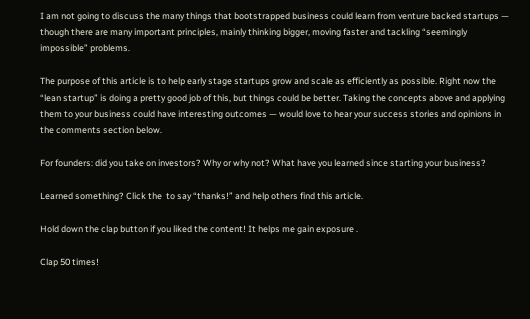I am not going to discuss the many things that bootstrapped business could learn from venture backed startups — though there are many important principles, mainly thinking bigger, moving faster and tackling “seemingly impossible” problems.

The purpose of this article is to help early stage startups grow and scale as efficiently as possible. Right now the “lean startup” is doing a pretty good job of this, but things could be better. Taking the concepts above and applying them to your business could have interesting outcomes — would love to hear your success stories and opinions in the comments section below.

For founders: did you take on investors? Why or why not? What have you learned since starting your business?

Learned something? Click the  to say “thanks!” and help others find this article.

Hold down the clap button if you liked the content! It helps me gain exposure .

Clap 50 times!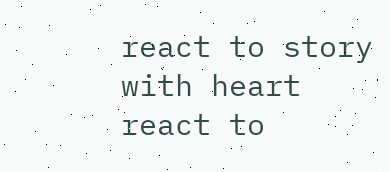react to story with heart
react to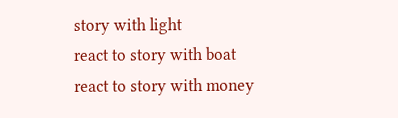story with light
react to story with boat
react to story with money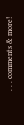. . . comments & more!